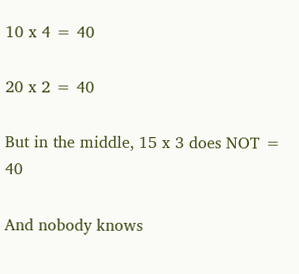10 x 4 = 40

20 x 2 = 40

But in the middle, 15 x 3 does NOT = 40

And nobody knows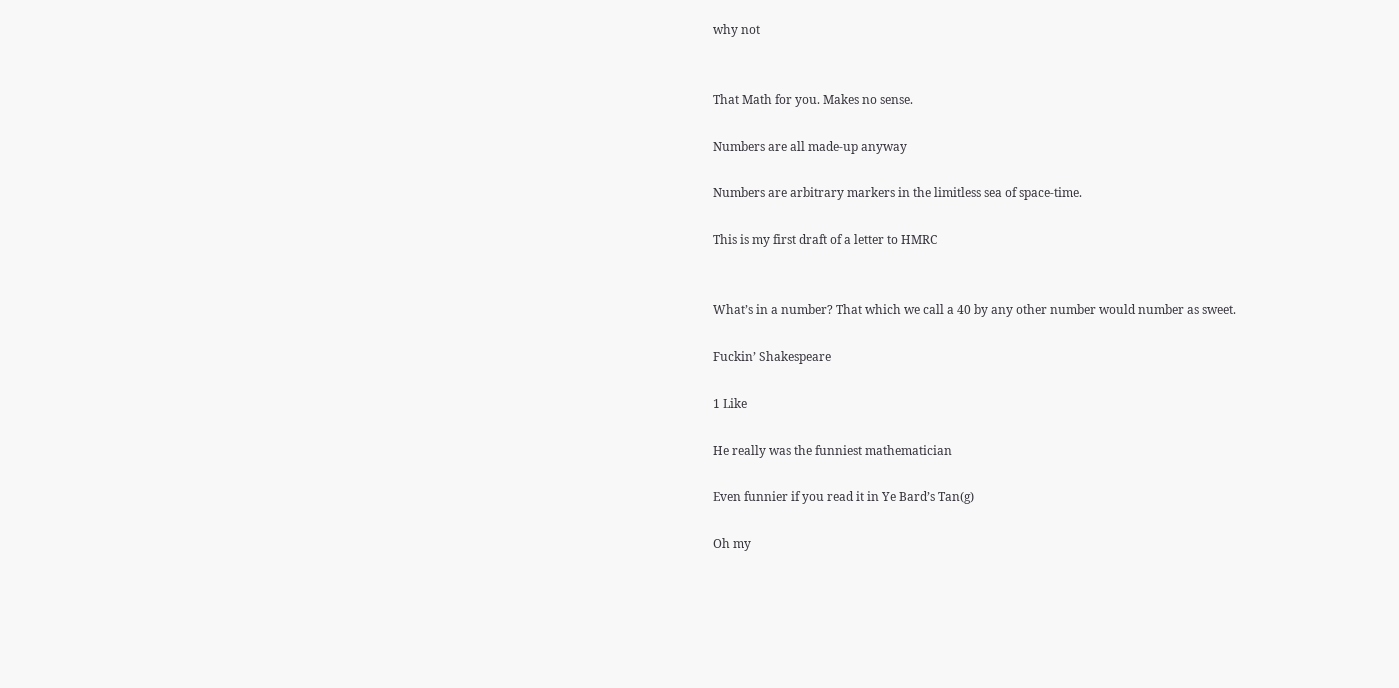why not


That Math for you. Makes no sense.

Numbers are all made-up anyway

Numbers are arbitrary markers in the limitless sea of space-time.

This is my first draft of a letter to HMRC


What’s in a number? That which we call a 40 by any other number would number as sweet.

Fuckin’ Shakespeare

1 Like

He really was the funniest mathematician

Even funnier if you read it in Ye Bard’s Tan(g)

Oh my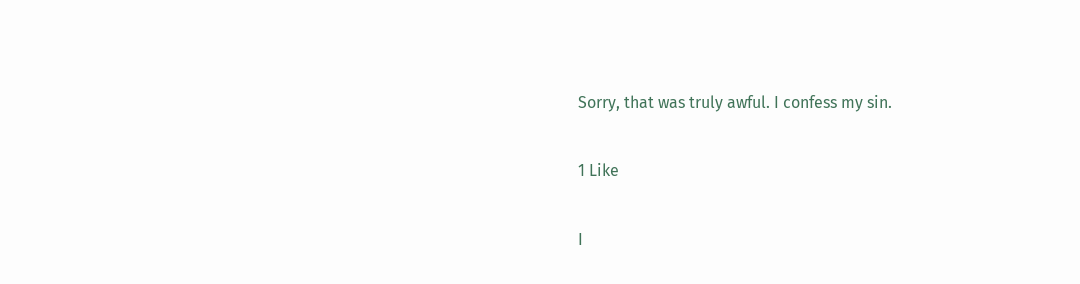Sorry, that was truly awful. I confess my sin.

1 Like

I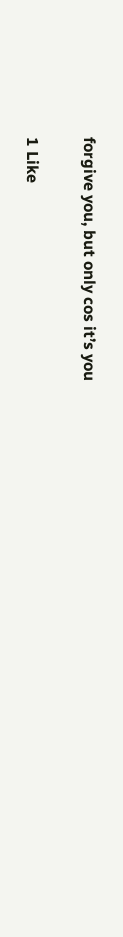forgive you, but only cos it’s you

1 Like